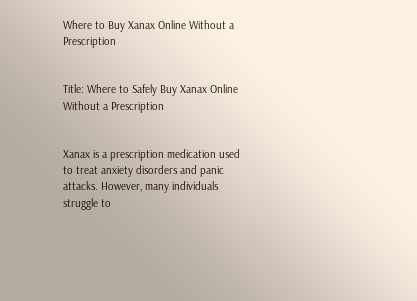Where to Buy Xanax Online Without a Prescription


Title: Where to Safely Buy Xanax Online Without a Prescription


Xanax is a prescription medication used to treat anxiety disorders and panic attacks. However, many individuals struggle to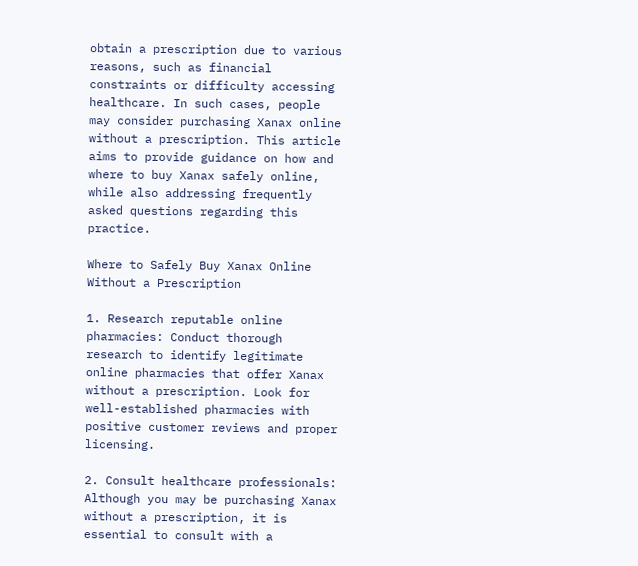obtain a prescription due to various reasons, such as financial constraints or difficulty accessing healthcare. In such cases, people may consider purchasing Xanax online without a prescription. This article aims to provide guidance on how and where to buy Xanax safely online, while also addressing frequently asked questions regarding this practice.

Where to Safely Buy Xanax Online Without a Prescription

1. Research reputable online pharmacies: Conduct thorough research to identify legitimate online pharmacies that offer Xanax without a prescription. Look for well-established pharmacies with positive customer reviews and proper licensing.

2. Consult healthcare professionals: Although you may be purchasing Xanax without a prescription, it is essential to consult with a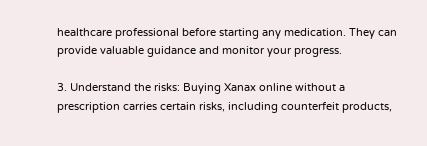healthcare professional before starting any medication. They can provide valuable guidance and monitor your progress.

3. Understand the risks: Buying Xanax online without a prescription carries certain risks, including counterfeit products,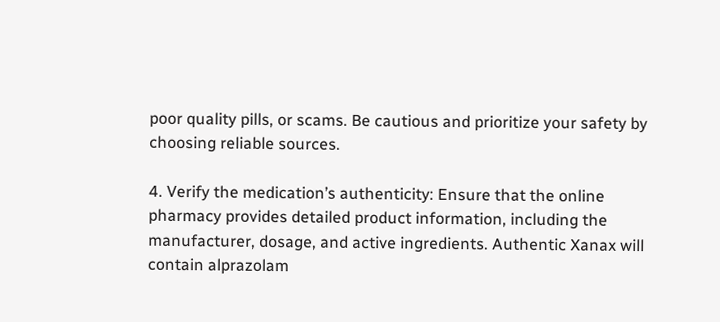poor quality pills, or scams. Be cautious and prioritize your safety by choosing reliable sources.

4. Verify the medication’s authenticity: Ensure that the online pharmacy provides detailed product information, including the manufacturer, dosage, and active ingredients. Authentic Xanax will contain alprazolam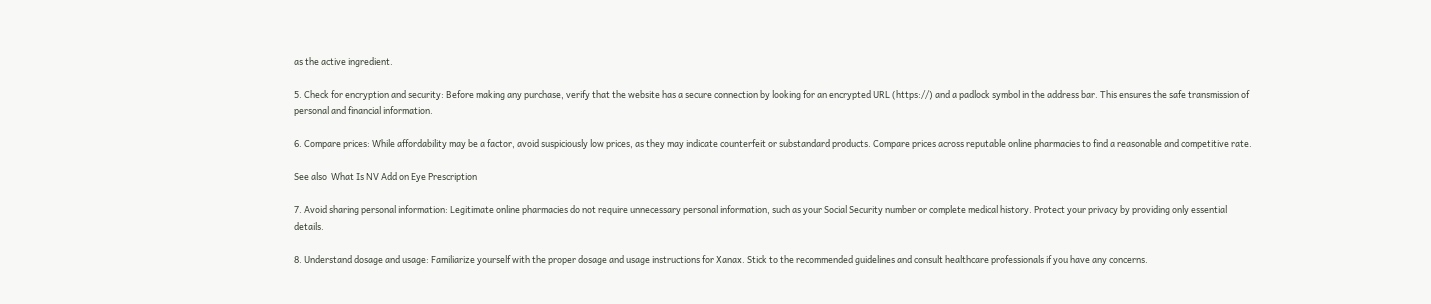as the active ingredient.

5. Check for encryption and security: Before making any purchase, verify that the website has a secure connection by looking for an encrypted URL (https://) and a padlock symbol in the address bar. This ensures the safe transmission of personal and financial information.

6. Compare prices: While affordability may be a factor, avoid suspiciously low prices, as they may indicate counterfeit or substandard products. Compare prices across reputable online pharmacies to find a reasonable and competitive rate.

See also  What Is NV Add on Eye Prescription

7. Avoid sharing personal information: Legitimate online pharmacies do not require unnecessary personal information, such as your Social Security number or complete medical history. Protect your privacy by providing only essential details.

8. Understand dosage and usage: Familiarize yourself with the proper dosage and usage instructions for Xanax. Stick to the recommended guidelines and consult healthcare professionals if you have any concerns.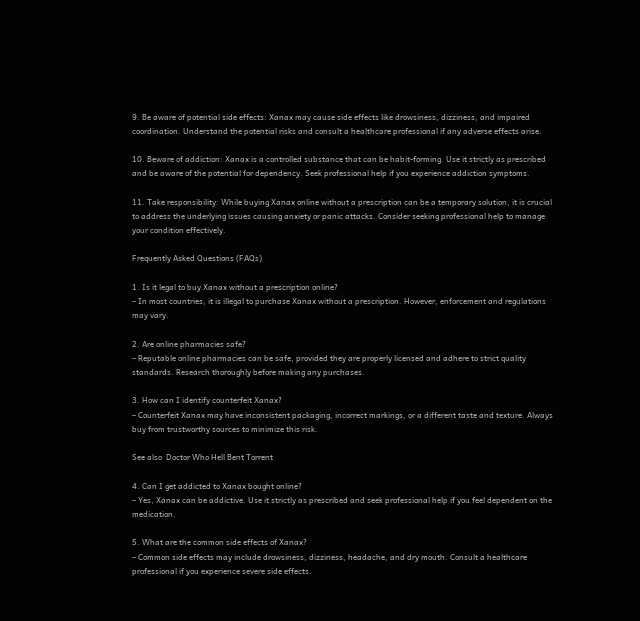9. Be aware of potential side effects: Xanax may cause side effects like drowsiness, dizziness, and impaired coordination. Understand the potential risks and consult a healthcare professional if any adverse effects arise.

10. Beware of addiction: Xanax is a controlled substance that can be habit-forming. Use it strictly as prescribed and be aware of the potential for dependency. Seek professional help if you experience addiction symptoms.

11. Take responsibility: While buying Xanax online without a prescription can be a temporary solution, it is crucial to address the underlying issues causing anxiety or panic attacks. Consider seeking professional help to manage your condition effectively.

Frequently Asked Questions (FAQs)

1. Is it legal to buy Xanax without a prescription online?
– In most countries, it is illegal to purchase Xanax without a prescription. However, enforcement and regulations may vary.

2. Are online pharmacies safe?
– Reputable online pharmacies can be safe, provided they are properly licensed and adhere to strict quality standards. Research thoroughly before making any purchases.

3. How can I identify counterfeit Xanax?
– Counterfeit Xanax may have inconsistent packaging, incorrect markings, or a different taste and texture. Always buy from trustworthy sources to minimize this risk.

See also  Doctor Who Hell Bent Torrent

4. Can I get addicted to Xanax bought online?
– Yes, Xanax can be addictive. Use it strictly as prescribed and seek professional help if you feel dependent on the medication.

5. What are the common side effects of Xanax?
– Common side effects may include drowsiness, dizziness, headache, and dry mouth. Consult a healthcare professional if you experience severe side effects.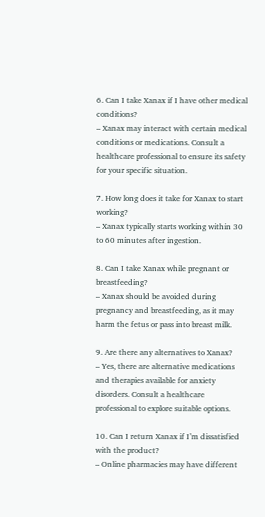6. Can I take Xanax if I have other medical conditions?
– Xanax may interact with certain medical conditions or medications. Consult a healthcare professional to ensure its safety for your specific situation.

7. How long does it take for Xanax to start working?
– Xanax typically starts working within 30 to 60 minutes after ingestion.

8. Can I take Xanax while pregnant or breastfeeding?
– Xanax should be avoided during pregnancy and breastfeeding, as it may harm the fetus or pass into breast milk.

9. Are there any alternatives to Xanax?
– Yes, there are alternative medications and therapies available for anxiety disorders. Consult a healthcare professional to explore suitable options.

10. Can I return Xanax if I’m dissatisfied with the product?
– Online pharmacies may have different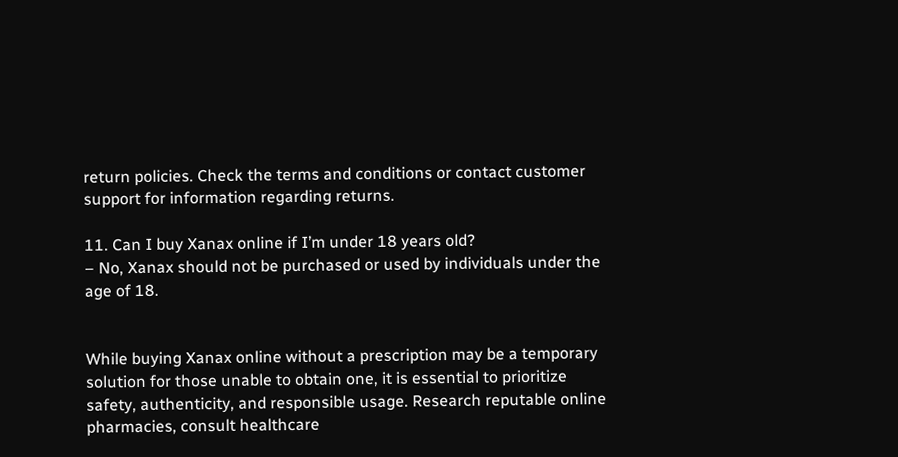return policies. Check the terms and conditions or contact customer support for information regarding returns.

11. Can I buy Xanax online if I’m under 18 years old?
– No, Xanax should not be purchased or used by individuals under the age of 18.


While buying Xanax online without a prescription may be a temporary solution for those unable to obtain one, it is essential to prioritize safety, authenticity, and responsible usage. Research reputable online pharmacies, consult healthcare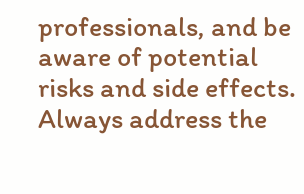professionals, and be aware of potential risks and side effects. Always address the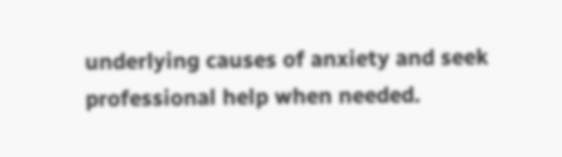underlying causes of anxiety and seek professional help when needed.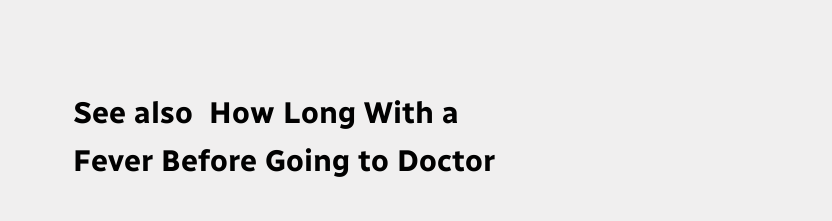See also  How Long With a Fever Before Going to Doctor